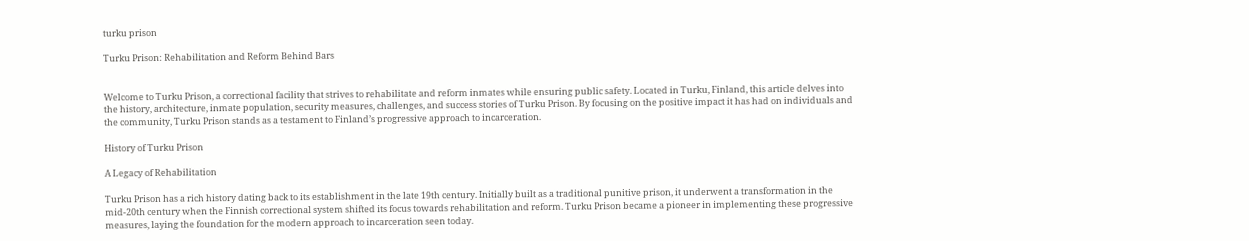turku prison

Turku Prison: Rehabilitation and Reform Behind Bars


Welcome to Turku Prison, a correctional facility that strives to rehabilitate and reform inmates while ensuring public safety. Located in Turku, Finland, this article delves into the history, architecture, inmate population, security measures, challenges, and success stories of Turku Prison. By focusing on the positive impact it has had on individuals and the community, Turku Prison stands as a testament to Finland’s progressive approach to incarceration.

History of Turku Prison

A Legacy of Rehabilitation

Turku Prison has a rich history dating back to its establishment in the late 19th century. Initially built as a traditional punitive prison, it underwent a transformation in the mid-20th century when the Finnish correctional system shifted its focus towards rehabilitation and reform. Turku Prison became a pioneer in implementing these progressive measures, laying the foundation for the modern approach to incarceration seen today.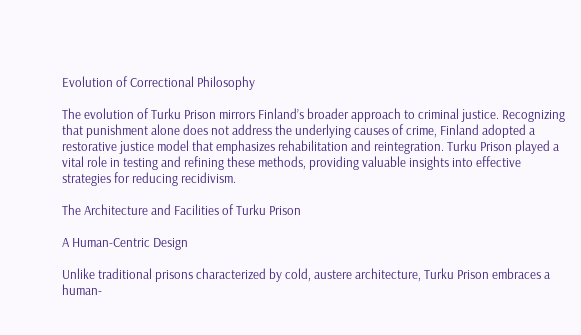Evolution of Correctional Philosophy

The evolution of Turku Prison mirrors Finland’s broader approach to criminal justice. Recognizing that punishment alone does not address the underlying causes of crime, Finland adopted a restorative justice model that emphasizes rehabilitation and reintegration. Turku Prison played a vital role in testing and refining these methods, providing valuable insights into effective strategies for reducing recidivism.

The Architecture and Facilities of Turku Prison

A Human-Centric Design

Unlike traditional prisons characterized by cold, austere architecture, Turku Prison embraces a human-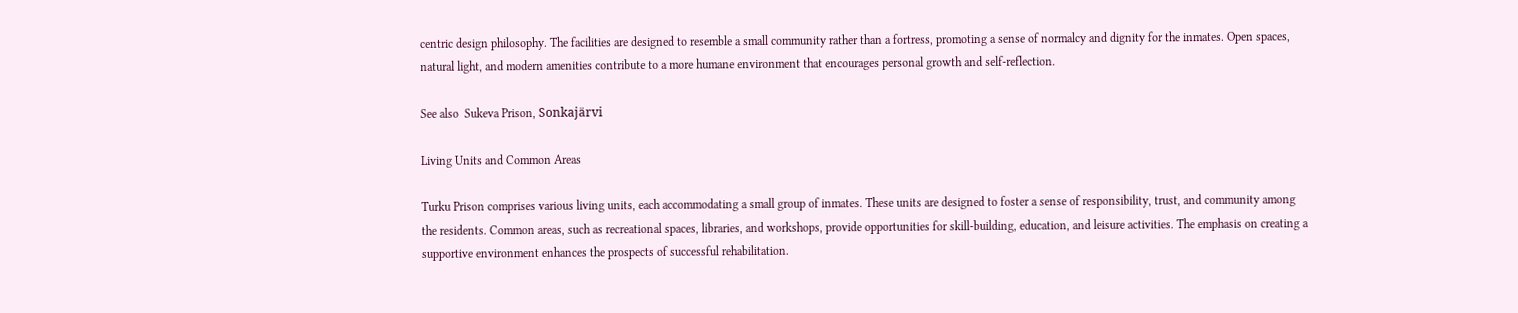centric design philosophy. The facilities are designed to resemble a small community rather than a fortress, promoting a sense of normalcy and dignity for the inmates. Open spaces, natural light, and modern amenities contribute to a more humane environment that encourages personal growth and self-reflection.

See also  Sukeva Prison, Sonkajärvi

Living Units and Common Areas

Turku Prison comprises various living units, each accommodating a small group of inmates. These units are designed to foster a sense of responsibility, trust, and community among the residents. Common areas, such as recreational spaces, libraries, and workshops, provide opportunities for skill-building, education, and leisure activities. The emphasis on creating a supportive environment enhances the prospects of successful rehabilitation.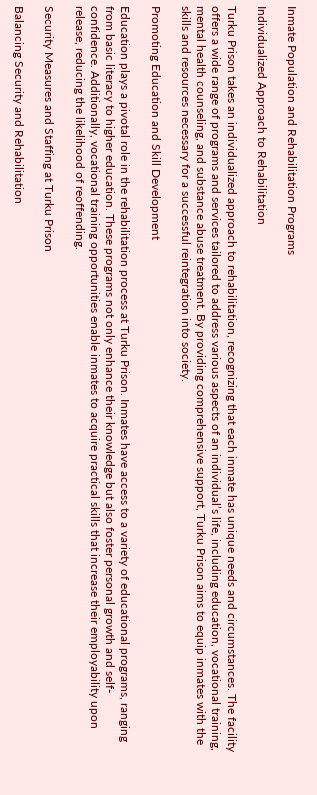Inmate Population and Rehabilitation Programs

Individualized Approach to Rehabilitation

Turku Prison takes an individualized approach to rehabilitation, recognizing that each inmate has unique needs and circumstances. The facility offers a wide range of programs and services tailored to address various aspects of an individual’s life, including education, vocational training, mental health counseling, and substance abuse treatment. By providing comprehensive support, Turku Prison aims to equip inmates with the skills and resources necessary for a successful reintegration into society.

Promoting Education and Skill Development

Education plays a pivotal role in the rehabilitation process at Turku Prison. Inmates have access to a variety of educational programs, ranging from basic literacy to higher education. These programs not only enhance their knowledge but also foster personal growth and self-confidence. Additionally, vocational training opportunities enable inmates to acquire practical skills that increase their employability upon release, reducing the likelihood of reoffending.

Security Measures and Staffing at Turku Prison

Balancing Security and Rehabilitation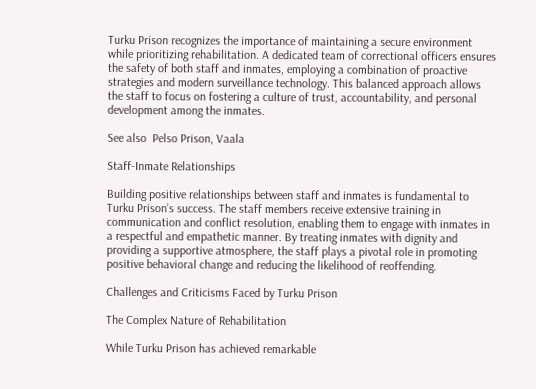Turku Prison recognizes the importance of maintaining a secure environment while prioritizing rehabilitation. A dedicated team of correctional officers ensures the safety of both staff and inmates, employing a combination of proactive strategies and modern surveillance technology. This balanced approach allows the staff to focus on fostering a culture of trust, accountability, and personal development among the inmates.

See also  Pelso Prison, Vaala

Staff-Inmate Relationships

Building positive relationships between staff and inmates is fundamental to Turku Prison’s success. The staff members receive extensive training in communication and conflict resolution, enabling them to engage with inmates in a respectful and empathetic manner. By treating inmates with dignity and providing a supportive atmosphere, the staff plays a pivotal role in promoting positive behavioral change and reducing the likelihood of reoffending.

Challenges and Criticisms Faced by Turku Prison

The Complex Nature of Rehabilitation

While Turku Prison has achieved remarkable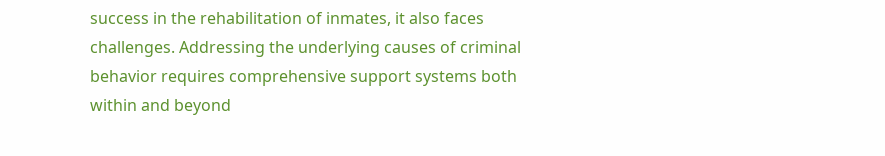success in the rehabilitation of inmates, it also faces challenges. Addressing the underlying causes of criminal behavior requires comprehensive support systems both within and beyond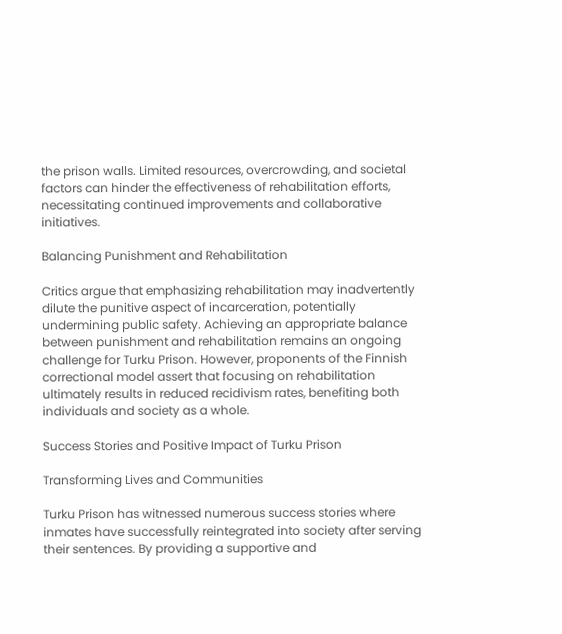the prison walls. Limited resources, overcrowding, and societal factors can hinder the effectiveness of rehabilitation efforts, necessitating continued improvements and collaborative initiatives.

Balancing Punishment and Rehabilitation

Critics argue that emphasizing rehabilitation may inadvertently dilute the punitive aspect of incarceration, potentially undermining public safety. Achieving an appropriate balance between punishment and rehabilitation remains an ongoing challenge for Turku Prison. However, proponents of the Finnish correctional model assert that focusing on rehabilitation ultimately results in reduced recidivism rates, benefiting both individuals and society as a whole.

Success Stories and Positive Impact of Turku Prison

Transforming Lives and Communities

Turku Prison has witnessed numerous success stories where inmates have successfully reintegrated into society after serving their sentences. By providing a supportive and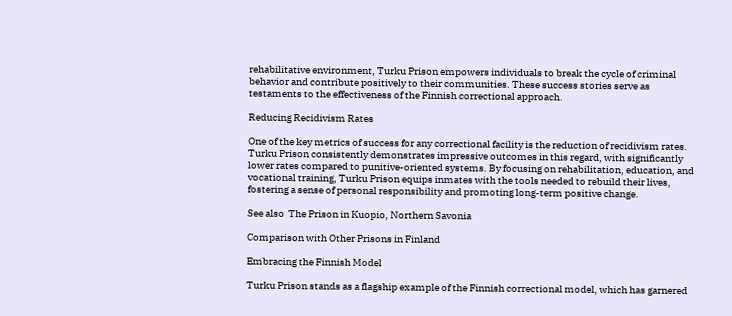rehabilitative environment, Turku Prison empowers individuals to break the cycle of criminal behavior and contribute positively to their communities. These success stories serve as testaments to the effectiveness of the Finnish correctional approach.

Reducing Recidivism Rates

One of the key metrics of success for any correctional facility is the reduction of recidivism rates. Turku Prison consistently demonstrates impressive outcomes in this regard, with significantly lower rates compared to punitive-oriented systems. By focusing on rehabilitation, education, and vocational training, Turku Prison equips inmates with the tools needed to rebuild their lives, fostering a sense of personal responsibility and promoting long-term positive change.

See also  The Prison in Kuopio, Northern Savonia

Comparison with Other Prisons in Finland

Embracing the Finnish Model

Turku Prison stands as a flagship example of the Finnish correctional model, which has garnered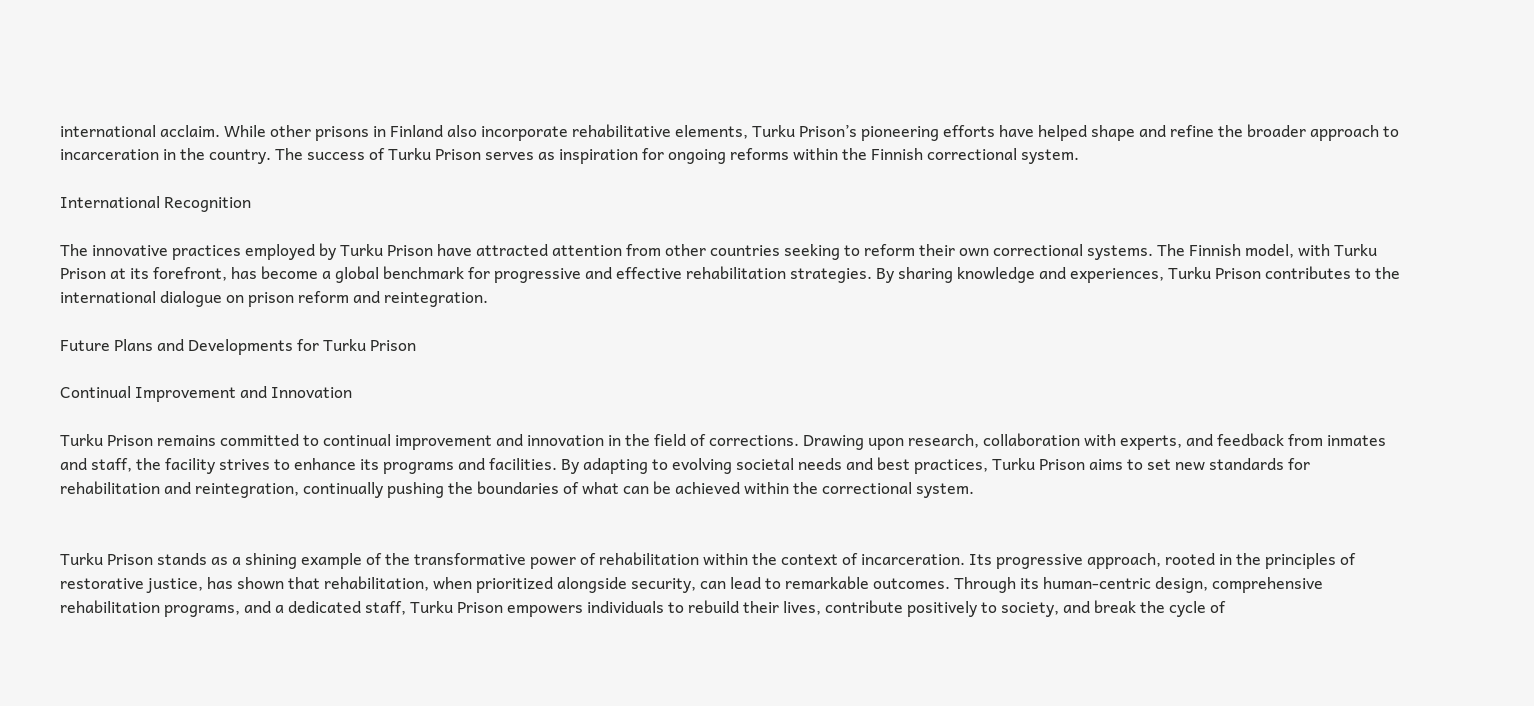international acclaim. While other prisons in Finland also incorporate rehabilitative elements, Turku Prison’s pioneering efforts have helped shape and refine the broader approach to incarceration in the country. The success of Turku Prison serves as inspiration for ongoing reforms within the Finnish correctional system.

International Recognition

The innovative practices employed by Turku Prison have attracted attention from other countries seeking to reform their own correctional systems. The Finnish model, with Turku Prison at its forefront, has become a global benchmark for progressive and effective rehabilitation strategies. By sharing knowledge and experiences, Turku Prison contributes to the international dialogue on prison reform and reintegration.

Future Plans and Developments for Turku Prison

Continual Improvement and Innovation

Turku Prison remains committed to continual improvement and innovation in the field of corrections. Drawing upon research, collaboration with experts, and feedback from inmates and staff, the facility strives to enhance its programs and facilities. By adapting to evolving societal needs and best practices, Turku Prison aims to set new standards for rehabilitation and reintegration, continually pushing the boundaries of what can be achieved within the correctional system.


Turku Prison stands as a shining example of the transformative power of rehabilitation within the context of incarceration. Its progressive approach, rooted in the principles of restorative justice, has shown that rehabilitation, when prioritized alongside security, can lead to remarkable outcomes. Through its human-centric design, comprehensive rehabilitation programs, and a dedicated staff, Turku Prison empowers individuals to rebuild their lives, contribute positively to society, and break the cycle of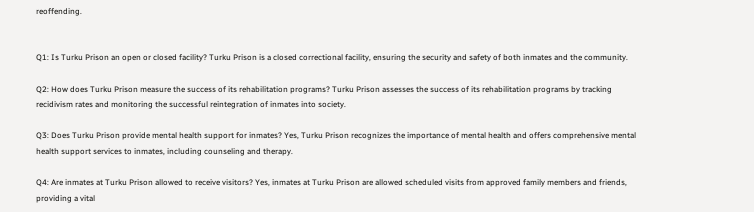reoffending.


Q1: Is Turku Prison an open or closed facility? Turku Prison is a closed correctional facility, ensuring the security and safety of both inmates and the community.

Q2: How does Turku Prison measure the success of its rehabilitation programs? Turku Prison assesses the success of its rehabilitation programs by tracking recidivism rates and monitoring the successful reintegration of inmates into society.

Q3: Does Turku Prison provide mental health support for inmates? Yes, Turku Prison recognizes the importance of mental health and offers comprehensive mental health support services to inmates, including counseling and therapy.

Q4: Are inmates at Turku Prison allowed to receive visitors? Yes, inmates at Turku Prison are allowed scheduled visits from approved family members and friends, providing a vital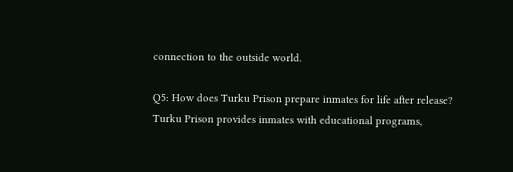connection to the outside world.

Q5: How does Turku Prison prepare inmates for life after release? Turku Prison provides inmates with educational programs,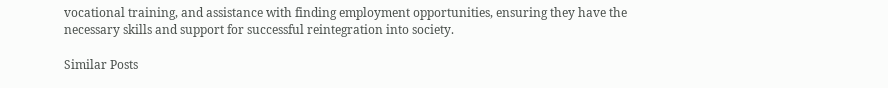vocational training, and assistance with finding employment opportunities, ensuring they have the necessary skills and support for successful reintegration into society.

Similar Posts